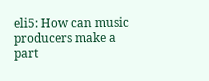eli5: How can music producers make a part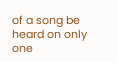of a song be heard on only one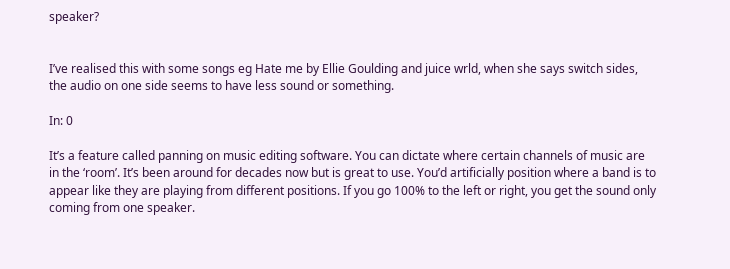speaker?


I’ve realised this with some songs eg Hate me by Ellie Goulding and juice wrld, when she says switch sides, the audio on one side seems to have less sound or something.

In: 0

It’s a feature called panning on music editing software. You can dictate where certain channels of music are in the ‘room’. It’s been around for decades now but is great to use. You’d artificially position where a band is to appear like they are playing from different positions. If you go 100% to the left or right, you get the sound only coming from one speaker.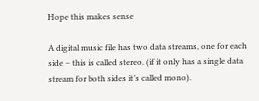Hope this makes sense

A digital music file has two data streams, one for each side – this is called stereo. (if it only has a single data stream for both sides it’s called mono).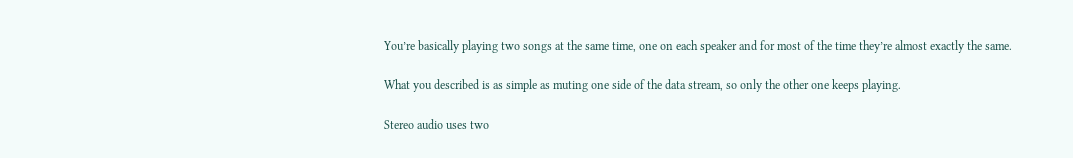You’re basically playing two songs at the same time, one on each speaker and for most of the time they’re almost exactly the same.

What you described is as simple as muting one side of the data stream, so only the other one keeps playing.

Stereo audio uses two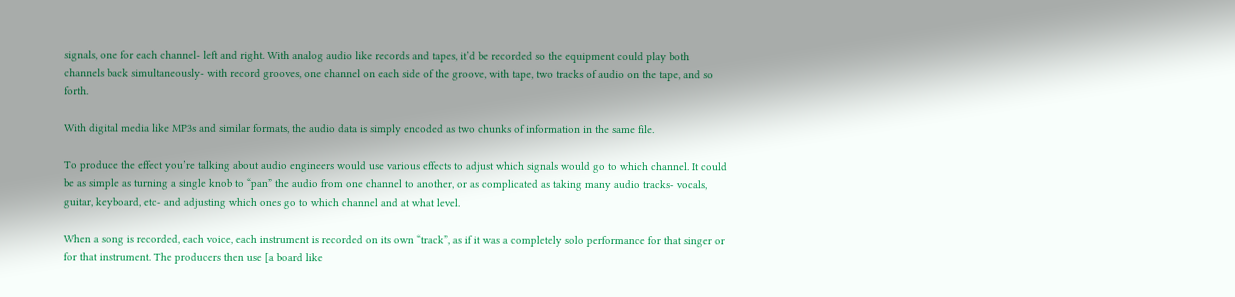signals, one for each channel- left and right. With analog audio like records and tapes, it’d be recorded so the equipment could play both channels back simultaneously- with record grooves, one channel on each side of the groove, with tape, two tracks of audio on the tape, and so forth.

With digital media like MP3s and similar formats, the audio data is simply encoded as two chunks of information in the same file.

To produce the effect you’re talking about audio engineers would use various effects to adjust which signals would go to which channel. It could be as simple as turning a single knob to “pan” the audio from one channel to another, or as complicated as taking many audio tracks- vocals, guitar, keyboard, etc- and adjusting which ones go to which channel and at what level.

When a song is recorded, each voice, each instrument is recorded on its own “track”, as if it was a completely solo performance for that singer or for that instrument. The producers then use [a board like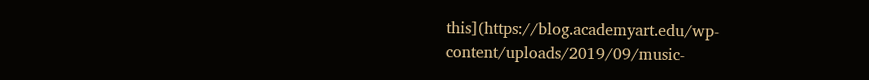this](https://blog.academyart.edu/wp-content/uploads/2019/09/music-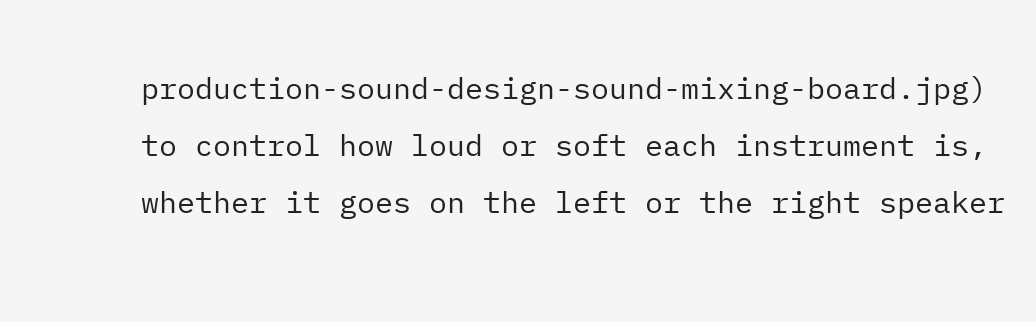production-sound-design-sound-mixing-board.jpg) to control how loud or soft each instrument is, whether it goes on the left or the right speaker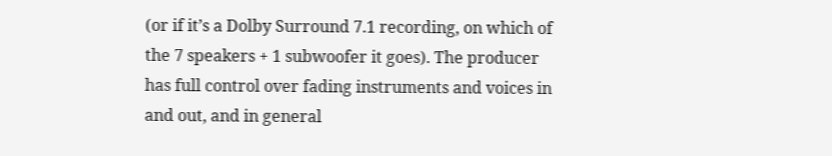(or if it’s a Dolby Surround 7.1 recording, on which of the 7 speakers + 1 subwoofer it goes). The producer has full control over fading instruments and voices in and out, and in general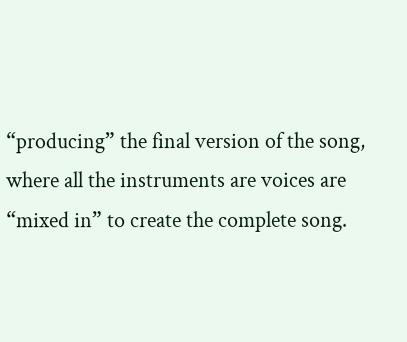“producing” the final version of the song, where all the instruments are voices are “mixed in” to create the complete song.